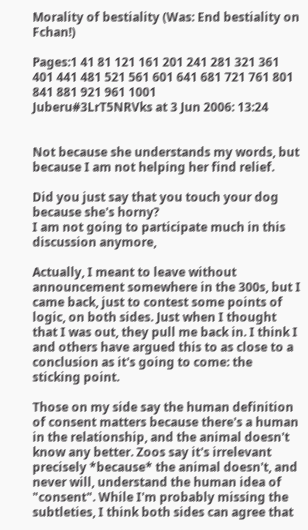Morality of bestiality (Was: End bestiality on Fchan!)

Pages:1 41 81 121 161 201 241 281 321 361 401 441 481 521 561 601 641 681 721 761 801 841 881 921 961 1001
Juberu#3LrT5NRVks at 3 Jun 2006: 13:24


Not because she understands my words, but because I am not helping her find relief.

Did you just say that you touch your dog because she's horny?
I am not going to participate much in this discussion anymore,

Actually, I meant to leave without announcement somewhere in the 300s, but I came back, just to contest some points of logic, on both sides. Just when I thought that I was out, they pull me back in. I think I and others have argued this to as close to a conclusion as it's going to come: the sticking point.

Those on my side say the human definition of consent matters because there's a human in the relationship, and the animal doesn't know any better. Zoos say it's irrelevant precisely *because* the animal doesn't, and never will, understand the human idea of "consent". While I'm probably missing the subtleties, I think both sides can agree that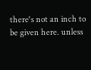there's not an inch to be given here. unless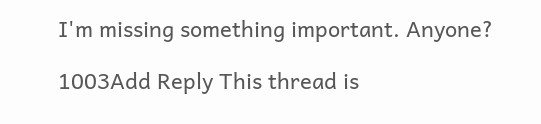I'm missing something important. Anyone?

1003Add Reply This thread is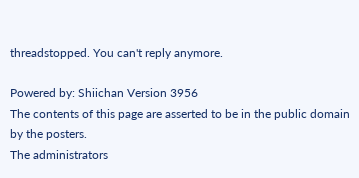threadstopped. You can't reply anymore.

Powered by: Shiichan Version 3956
The contents of this page are asserted to be in the public domain by the posters.
The administrators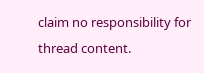claim no responsibility for thread content.